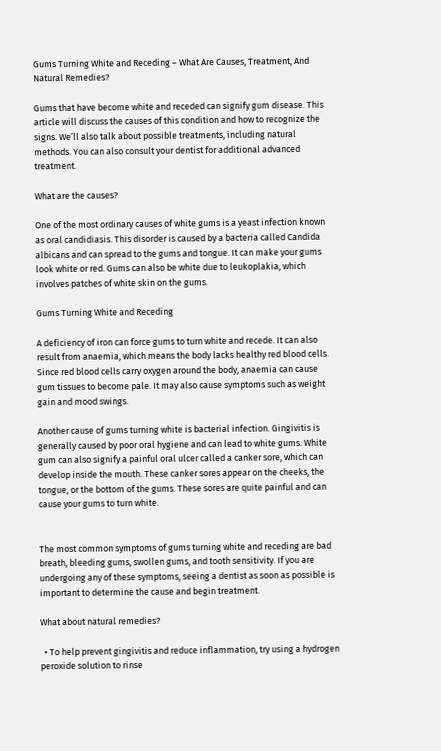Gums Turning White and Receding – What Are Causes, Treatment, And Natural Remedies?

Gums that have become white and receded can signify gum disease. This article will discuss the causes of this condition and how to recognize the signs. We’ll also talk about possible treatments, including natural methods. You can also consult your dentist for additional advanced treatment.

What are the causes?

One of the most ordinary causes of white gums is a yeast infection known as oral candidiasis. This disorder is caused by a bacteria called Candida albicans and can spread to the gums and tongue. It can make your gums look white or red. Gums can also be white due to leukoplakia, which involves patches of white skin on the gums.

Gums Turning White and Receding

A deficiency of iron can force gums to turn white and recede. It can also result from anaemia, which means the body lacks healthy red blood cells. Since red blood cells carry oxygen around the body, anaemia can cause gum tissues to become pale. It may also cause symptoms such as weight gain and mood swings.

Another cause of gums turning white is bacterial infection. Gingivitis is generally caused by poor oral hygiene and can lead to white gums. White gum can also signify a painful oral ulcer called a canker sore, which can develop inside the mouth. These canker sores appear on the cheeks, the tongue, or the bottom of the gums. These sores are quite painful and can cause your gums to turn white.


The most common symptoms of gums turning white and receding are bad breath, bleeding gums, swollen gums, and tooth sensitivity. If you are undergoing any of these symptoms, seeing a dentist as soon as possible is important to determine the cause and begin treatment.

What about natural remedies?

  • To help prevent gingivitis and reduce inflammation, try using a hydrogen peroxide solution to rinse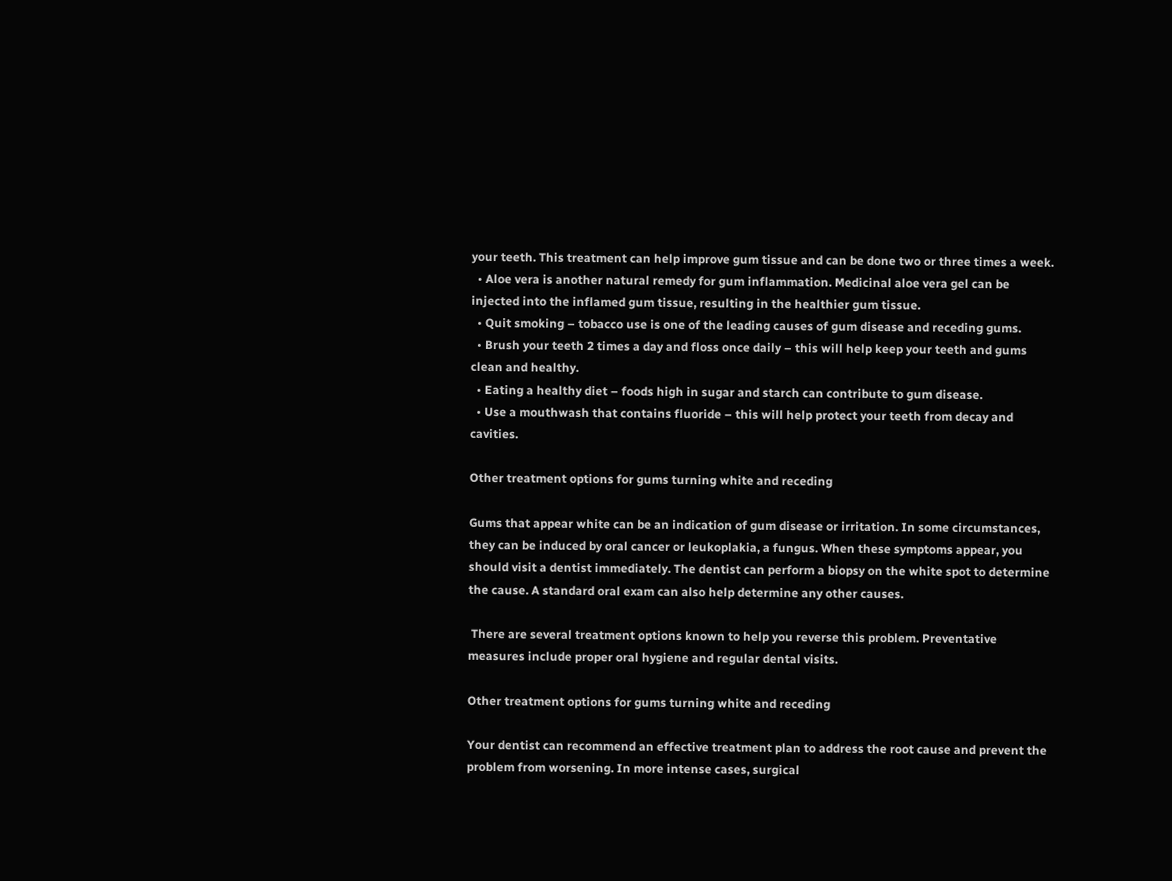your teeth. This treatment can help improve gum tissue and can be done two or three times a week.
  • Aloe vera is another natural remedy for gum inflammation. Medicinal aloe vera gel can be injected into the inflamed gum tissue, resulting in the healthier gum tissue.
  • Quit smoking – tobacco use is one of the leading causes of gum disease and receding gums.
  • Brush your teeth 2 times a day and floss once daily – this will help keep your teeth and gums clean and healthy.
  • Eating a healthy diet – foods high in sugar and starch can contribute to gum disease.
  • Use a mouthwash that contains fluoride – this will help protect your teeth from decay and cavities.

Other treatment options for gums turning white and receding

Gums that appear white can be an indication of gum disease or irritation. In some circumstances, they can be induced by oral cancer or leukoplakia, a fungus. When these symptoms appear, you should visit a dentist immediately. The dentist can perform a biopsy on the white spot to determine the cause. A standard oral exam can also help determine any other causes.

 There are several treatment options known to help you reverse this problem. Preventative measures include proper oral hygiene and regular dental visits.

Other treatment options for gums turning white and receding

Your dentist can recommend an effective treatment plan to address the root cause and prevent the problem from worsening. In more intense cases, surgical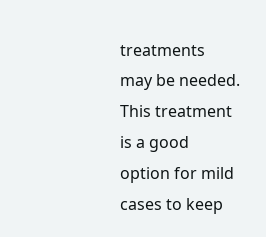treatments may be needed. This treatment is a good option for mild cases to keep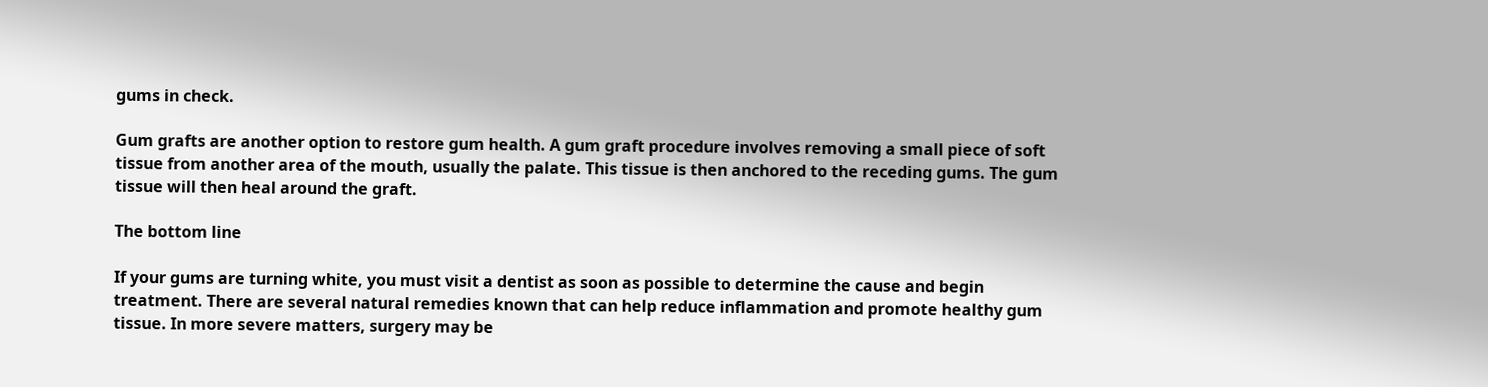gums in check.

Gum grafts are another option to restore gum health. A gum graft procedure involves removing a small piece of soft tissue from another area of the mouth, usually the palate. This tissue is then anchored to the receding gums. The gum tissue will then heal around the graft.

The bottom line

If your gums are turning white, you must visit a dentist as soon as possible to determine the cause and begin treatment. There are several natural remedies known that can help reduce inflammation and promote healthy gum tissue. In more severe matters, surgery may be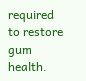required to restore gum health.